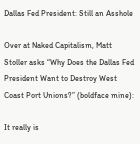Dallas Fed President: Still an Asshole

Over at Naked Capitalism, Matt Stoller asks “Why Does the Dallas Fed President Want to Destroy West Coast Port Unions?” (boldface mine):

It really is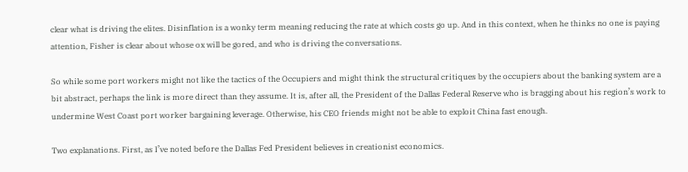clear what is driving the elites. Disinflation is a wonky term meaning reducing the rate at which costs go up. And in this context, when he thinks no one is paying attention, Fisher is clear about whose ox will be gored, and who is driving the conversations.

So while some port workers might not like the tactics of the Occupiers and might think the structural critiques by the occupiers about the banking system are a bit abstract, perhaps the link is more direct than they assume. It is, after all, the President of the Dallas Federal Reserve who is bragging about his region’s work to undermine West Coast port worker bargaining leverage. Otherwise, his CEO friends might not be able to exploit China fast enough.

Two explanations. First, as I’ve noted before the Dallas Fed President believes in creationist economics.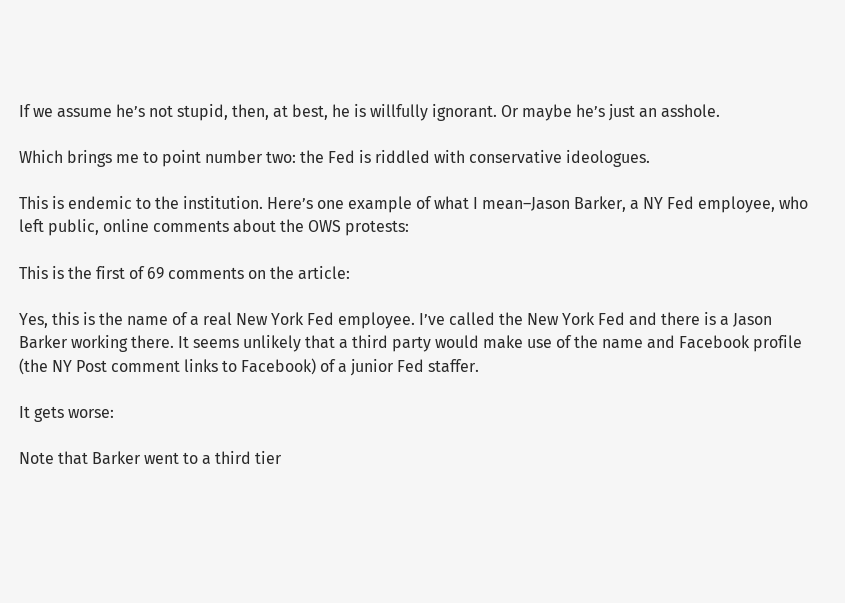If we assume he’s not stupid, then, at best, he is willfully ignorant. Or maybe he’s just an asshole.

Which brings me to point number two: the Fed is riddled with conservative ideologues.

This is endemic to the institution. Here’s one example of what I mean–Jason Barker, a NY Fed employee, who left public, online comments about the OWS protests:

This is the first of 69 comments on the article:

Yes, this is the name of a real New York Fed employee. I’ve called the New York Fed and there is a Jason Barker working there. It seems unlikely that a third party would make use of the name and Facebook profile (the NY Post comment links to Facebook) of a junior Fed staffer.

It gets worse:

Note that Barker went to a third tier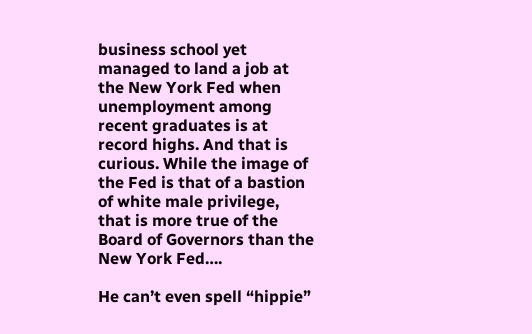business school yet managed to land a job at the New York Fed when unemployment among recent graduates is at record highs. And that is curious. While the image of the Fed is that of a bastion of white male privilege, that is more true of the Board of Governors than the New York Fed….

He can’t even spell “hippie”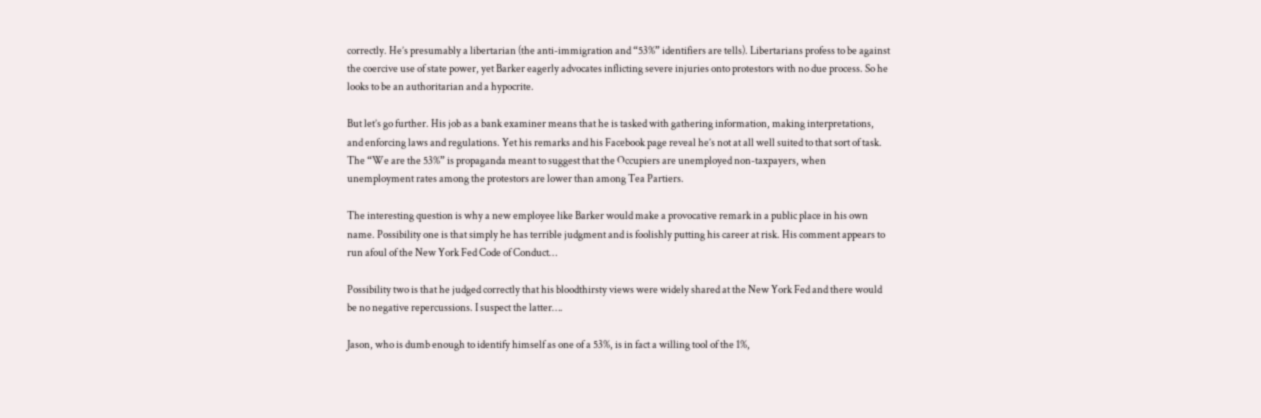correctly. He’s presumably a libertarian (the anti-immigration and “53%” identifiers are tells). Libertarians profess to be against the coercive use of state power, yet Barker eagerly advocates inflicting severe injuries onto protestors with no due process. So he looks to be an authoritarian and a hypocrite.

But let’s go further. His job as a bank examiner means that he is tasked with gathering information, making interpretations, and enforcing laws and regulations. Yet his remarks and his Facebook page reveal he’s not at all well suited to that sort of task. The “We are the 53%” is propaganda meant to suggest that the Occupiers are unemployed non-taxpayers, when unemployment rates among the protestors are lower than among Tea Partiers.

The interesting question is why a new employee like Barker would make a provocative remark in a public place in his own name. Possibility one is that simply he has terrible judgment and is foolishly putting his career at risk. His comment appears to run afoul of the New York Fed Code of Conduct…

Possibility two is that he judged correctly that his bloodthirsty views were widely shared at the New York Fed and there would be no negative repercussions. I suspect the latter….

Jason, who is dumb enough to identify himself as one of a 53%, is in fact a willing tool of the 1%,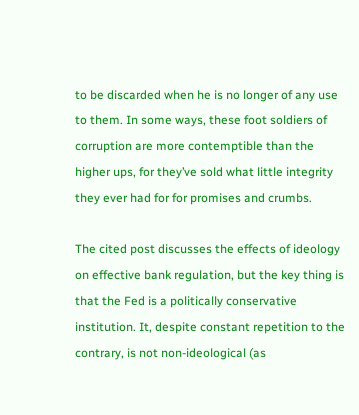to be discarded when he is no longer of any use to them. In some ways, these foot soldiers of corruption are more contemptible than the higher ups, for they’ve sold what little integrity they ever had for for promises and crumbs.

The cited post discusses the effects of ideology on effective bank regulation, but the key thing is that the Fed is a politically conservative institution. It, despite constant repetition to the contrary, is not non-ideological (as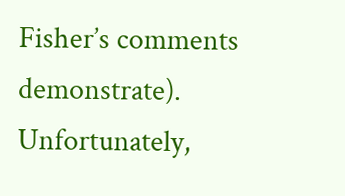Fisher’s comments demonstrate). Unfortunately,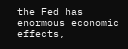the Fed has enormous economic effects,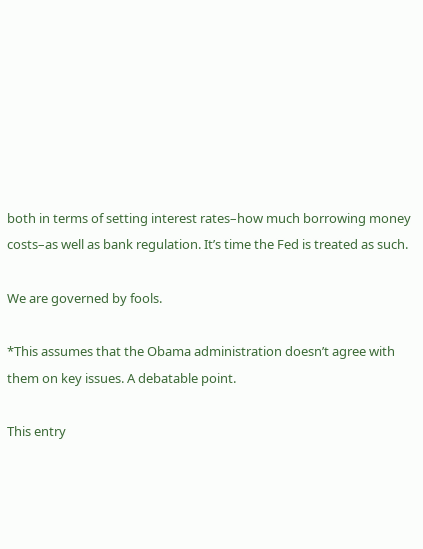both in terms of setting interest rates–how much borrowing money costs–as well as bank regulation. It’s time the Fed is treated as such.

We are governed by fools.

*This assumes that the Obama administration doesn’t agree with them on key issues. A debatable point.

This entry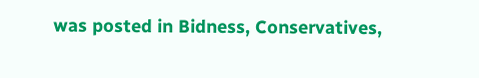was posted in Bidness, Conservatives,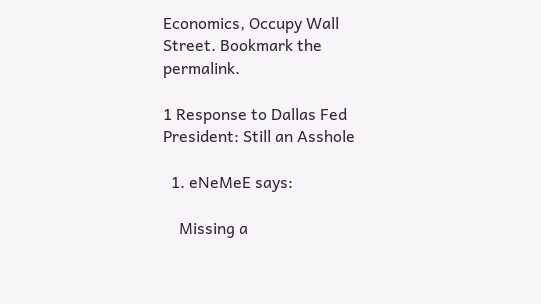Economics, Occupy Wall Street. Bookmark the permalink.

1 Response to Dallas Fed President: Still an Asshole

  1. eNeMeE says:

    Missing a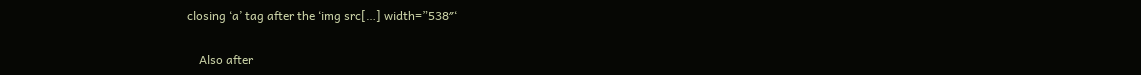closing ‘a’ tag after the ‘img src[…] width=”538″‘

    Also after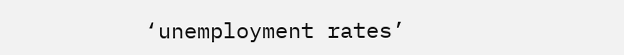‘unemployment rates’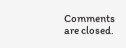Comments are closed.